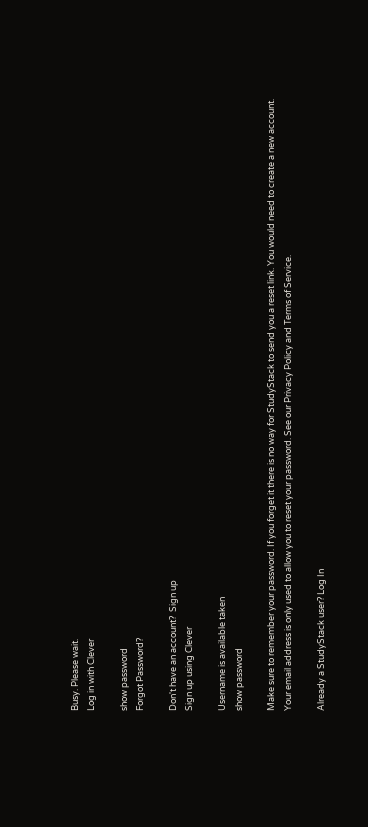Busy. Please wait.
Log in with Clever

show password
Forgot Password?

Don't have an account?  Sign up
Sign up using Clever

Username is available taken
show password

Make sure to remember your password. If you forget it there is no way for StudyStack to send you a reset link. You would need to create a new account.
Your email address is only used to allow you to reset your password. See our Privacy Policy and Terms of Service.

Already a StudyStack user? Log In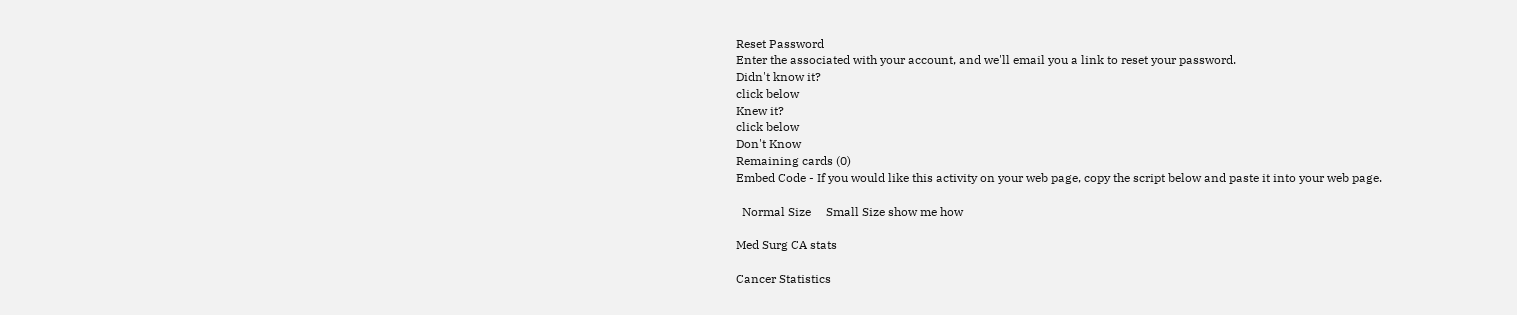Reset Password
Enter the associated with your account, and we'll email you a link to reset your password.
Didn't know it?
click below
Knew it?
click below
Don't Know
Remaining cards (0)
Embed Code - If you would like this activity on your web page, copy the script below and paste it into your web page.

  Normal Size     Small Size show me how

Med Surg CA stats

Cancer Statistics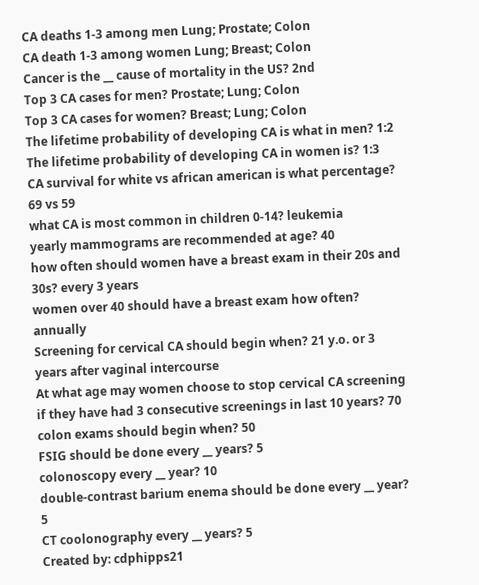CA deaths 1-3 among men Lung; Prostate; Colon
CA death 1-3 among women Lung; Breast; Colon
Cancer is the __ cause of mortality in the US? 2nd
Top 3 CA cases for men? Prostate; Lung; Colon
Top 3 CA cases for women? Breast; Lung; Colon
The lifetime probability of developing CA is what in men? 1:2
The lifetime probability of developing CA in women is? 1:3
CA survival for white vs african american is what percentage? 69 vs 59
what CA is most common in children 0-14? leukemia
yearly mammograms are recommended at age? 40
how often should women have a breast exam in their 20s and 30s? every 3 years
women over 40 should have a breast exam how often? annually
Screening for cervical CA should begin when? 21 y.o. or 3 years after vaginal intercourse
At what age may women choose to stop cervical CA screening if they have had 3 consecutive screenings in last 10 years? 70
colon exams should begin when? 50
FSIG should be done every __ years? 5
colonoscopy every __ year? 10
double-contrast barium enema should be done every __ year? 5
CT coolonography every __ years? 5
Created by: cdphipps21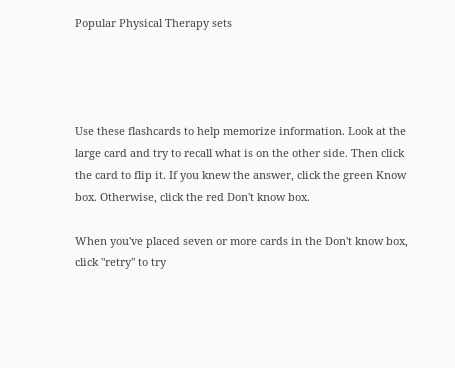Popular Physical Therapy sets




Use these flashcards to help memorize information. Look at the large card and try to recall what is on the other side. Then click the card to flip it. If you knew the answer, click the green Know box. Otherwise, click the red Don't know box.

When you've placed seven or more cards in the Don't know box, click "retry" to try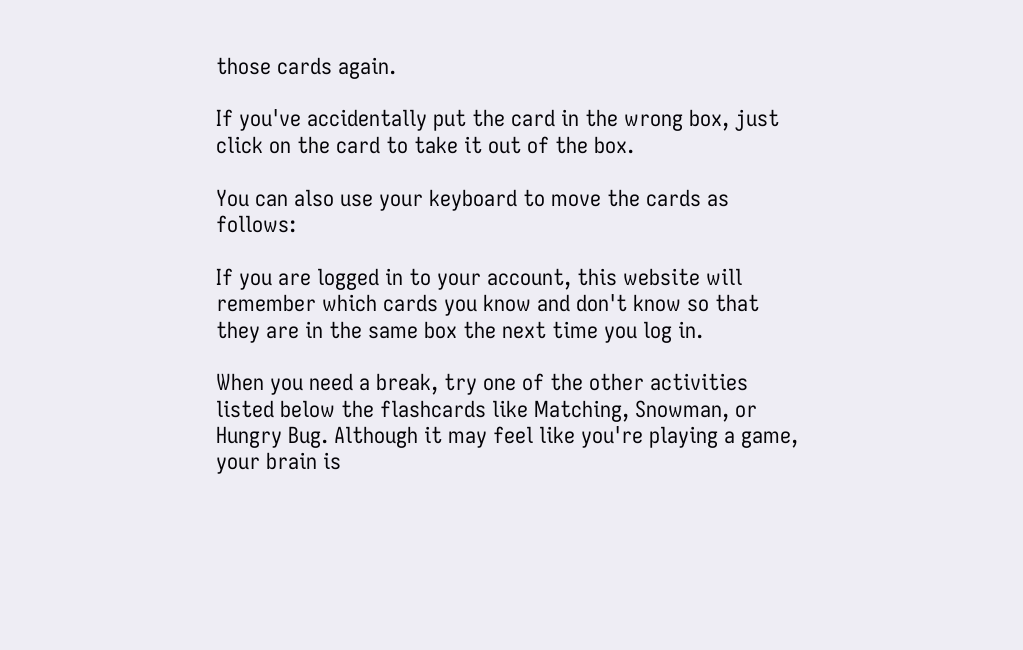those cards again.

If you've accidentally put the card in the wrong box, just click on the card to take it out of the box.

You can also use your keyboard to move the cards as follows:

If you are logged in to your account, this website will remember which cards you know and don't know so that they are in the same box the next time you log in.

When you need a break, try one of the other activities listed below the flashcards like Matching, Snowman, or Hungry Bug. Although it may feel like you're playing a game, your brain is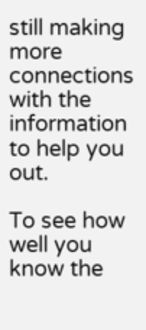still making more connections with the information to help you out.

To see how well you know the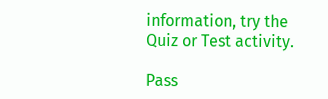information, try the Quiz or Test activity.

Pass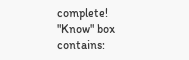complete!
"Know" box contains: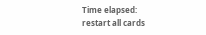Time elapsed:
restart all cards